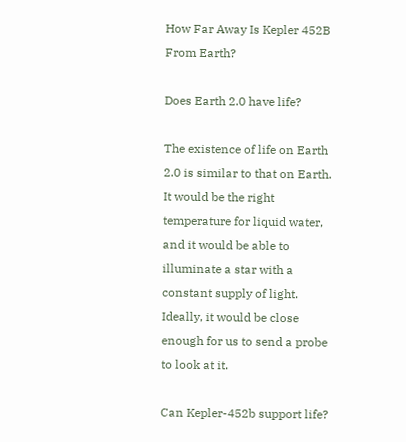How Far Away Is Kepler 452B From Earth?

Does Earth 2.0 have life?

The existence of life on Earth 2.0 is similar to that on Earth. It would be the right temperature for liquid water, and it would be able to illuminate a star with a constant supply of light. Ideally, it would be close enough for us to send a probe to look at it.

Can Kepler-452b support life?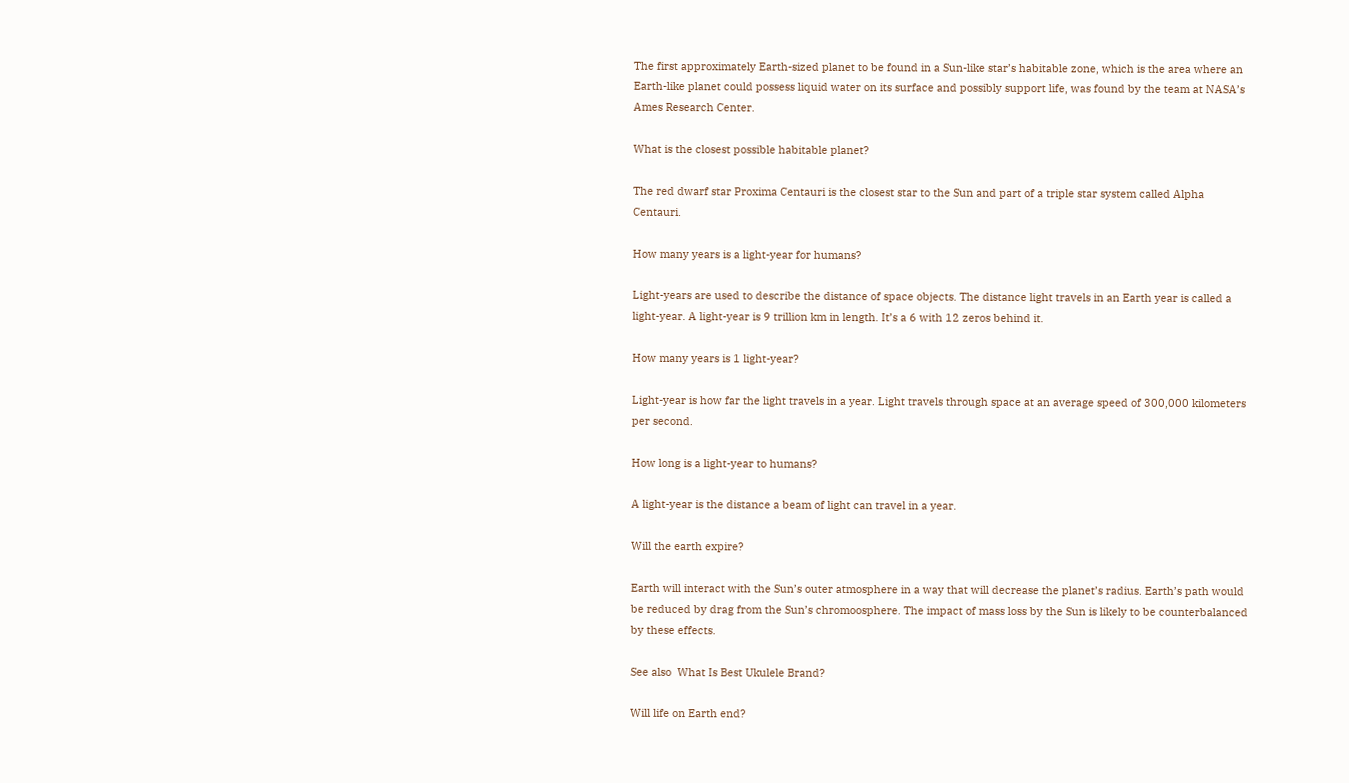The first approximately Earth-sized planet to be found in a Sun-like star’s habitable zone, which is the area where an Earth-like planet could possess liquid water on its surface and possibly support life, was found by the team at NASA’s Ames Research Center.

What is the closest possible habitable planet?

The red dwarf star Proxima Centauri is the closest star to the Sun and part of a triple star system called Alpha Centauri.

How many years is a light-year for humans?

Light-years are used to describe the distance of space objects. The distance light travels in an Earth year is called a light-year. A light-year is 9 trillion km in length. It’s a 6 with 12 zeros behind it.

How many years is 1 light-year?

Light-year is how far the light travels in a year. Light travels through space at an average speed of 300,000 kilometers per second.

How long is a light-year to humans?

A light-year is the distance a beam of light can travel in a year.

Will the earth expire?

Earth will interact with the Sun’s outer atmosphere in a way that will decrease the planet’s radius. Earth’s path would be reduced by drag from the Sun’s chromoosphere. The impact of mass loss by the Sun is likely to be counterbalanced by these effects.

See also  What Is Best Ukulele Brand?

Will life on Earth end?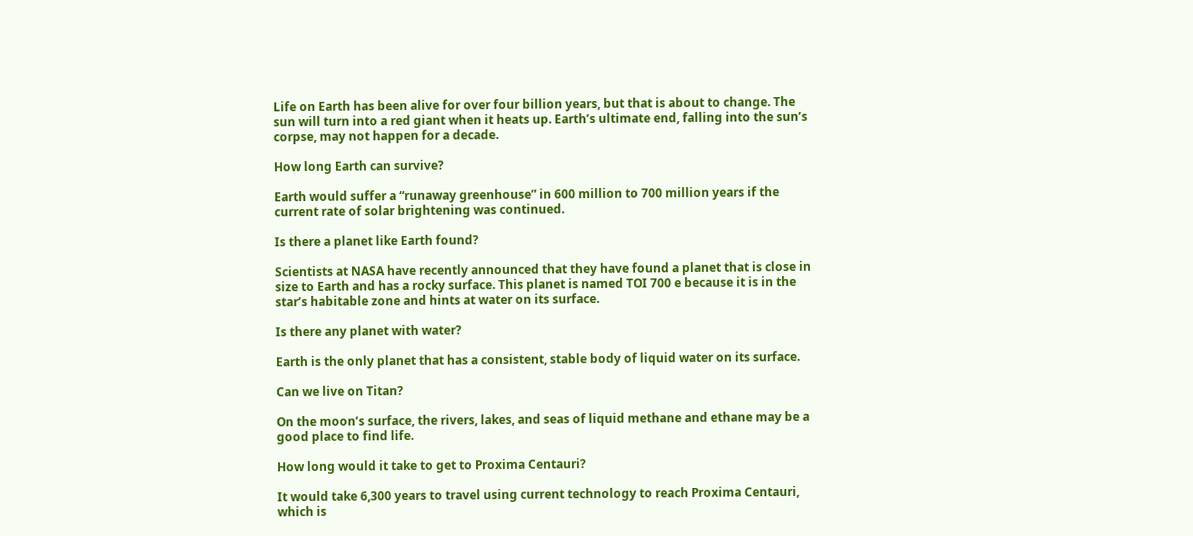Life on Earth has been alive for over four billion years, but that is about to change. The sun will turn into a red giant when it heats up. Earth’s ultimate end, falling into the sun’s corpse, may not happen for a decade.

How long Earth can survive?

Earth would suffer a “runaway greenhouse” in 600 million to 700 million years if the current rate of solar brightening was continued.

Is there a planet like Earth found?

Scientists at NASA have recently announced that they have found a planet that is close in size to Earth and has a rocky surface. This planet is named TOI 700 e because it is in the star’s habitable zone and hints at water on its surface.

Is there any planet with water?

Earth is the only planet that has a consistent, stable body of liquid water on its surface.

Can we live on Titan?

On the moon’s surface, the rivers, lakes, and seas of liquid methane and ethane may be a good place to find life.

How long would it take to get to Proxima Centauri?

It would take 6,300 years to travel using current technology to reach Proxima Centauri, which is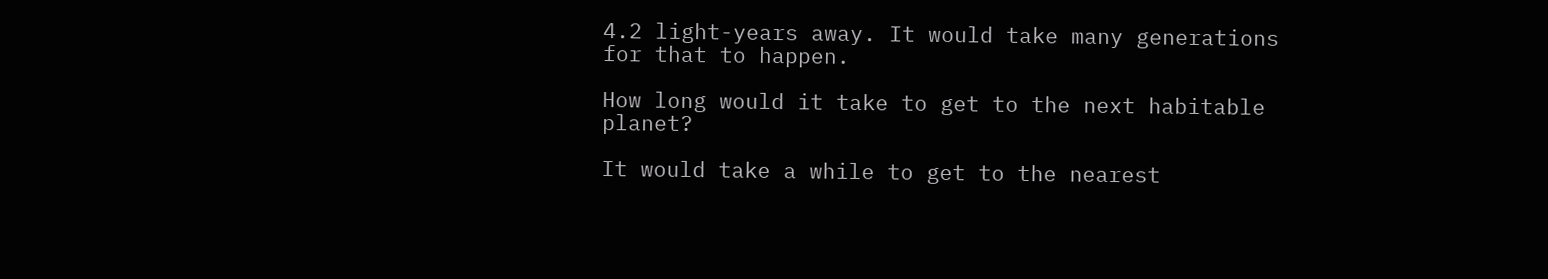4.2 light-years away. It would take many generations for that to happen.

How long would it take to get to the next habitable planet?

It would take a while to get to the nearest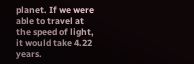planet. If we were able to travel at the speed of light, it would take 4.22 years.